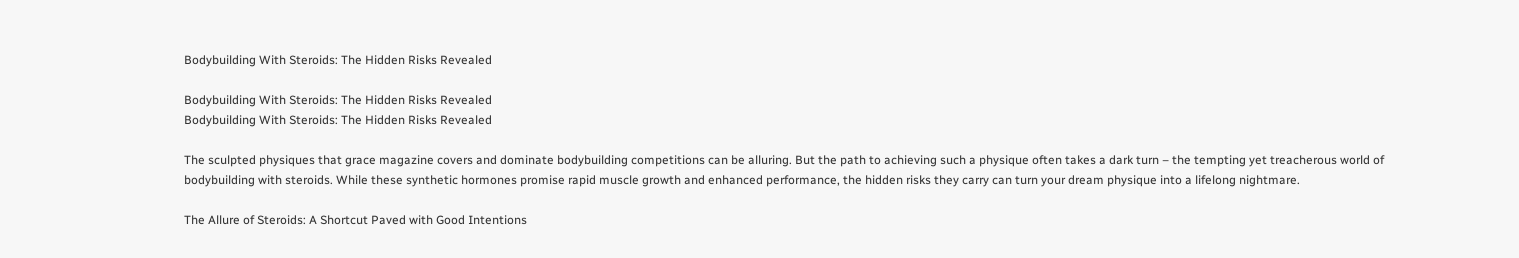Bodybuilding With Steroids: The Hidden Risks Revealed

Bodybuilding With Steroids: The Hidden Risks Revealed
Bodybuilding With Steroids: The Hidden Risks Revealed

The sculpted physiques that grace magazine covers and dominate bodybuilding competitions can be alluring. But the path to achieving such a physique often takes a dark turn – the tempting yet treacherous world of bodybuilding with steroids. While these synthetic hormones promise rapid muscle growth and enhanced performance, the hidden risks they carry can turn your dream physique into a lifelong nightmare.

The Allure of Steroids: A Shortcut Paved with Good Intentions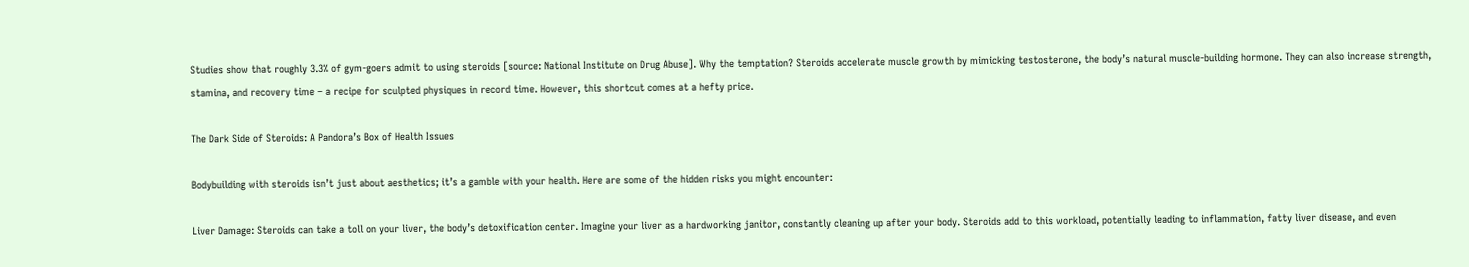Studies show that roughly 3.3% of gym-goers admit to using steroids [source: National Institute on Drug Abuse]. Why the temptation? Steroids accelerate muscle growth by mimicking testosterone, the body’s natural muscle-building hormone. They can also increase strength, stamina, and recovery time – a recipe for sculpted physiques in record time. However, this shortcut comes at a hefty price.

The Dark Side of Steroids: A Pandora’s Box of Health Issues

Bodybuilding with steroids isn’t just about aesthetics; it’s a gamble with your health. Here are some of the hidden risks you might encounter:

Liver Damage: Steroids can take a toll on your liver, the body’s detoxification center. Imagine your liver as a hardworking janitor, constantly cleaning up after your body. Steroids add to this workload, potentially leading to inflammation, fatty liver disease, and even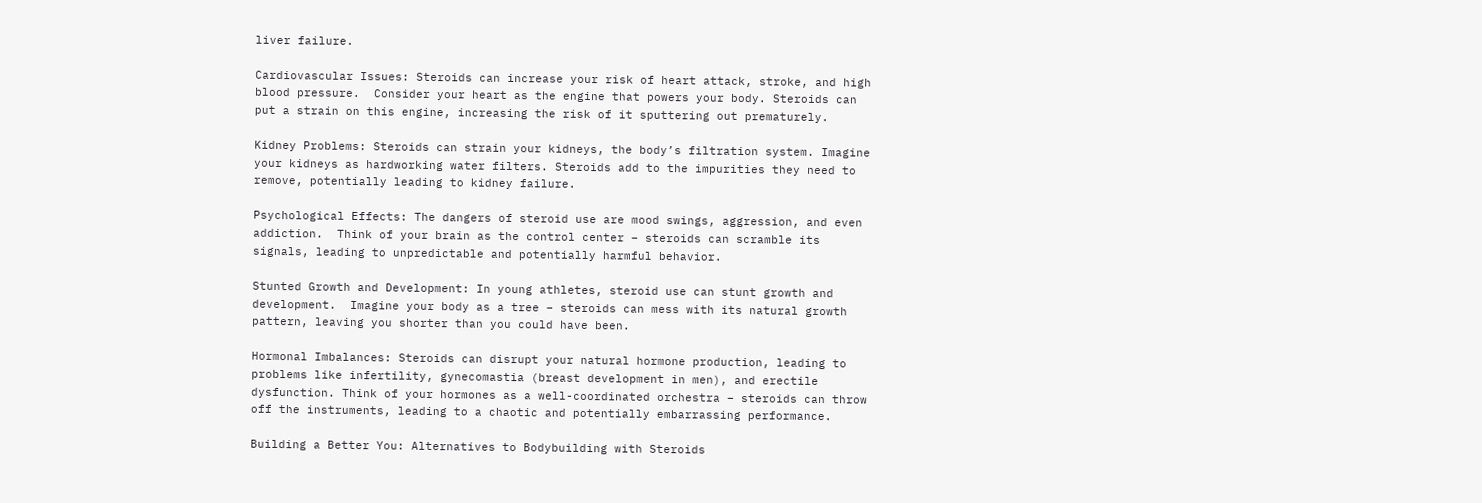liver failure.

Cardiovascular Issues: Steroids can increase your risk of heart attack, stroke, and high blood pressure.  Consider your heart as the engine that powers your body. Steroids can put a strain on this engine, increasing the risk of it sputtering out prematurely.

Kidney Problems: Steroids can strain your kidneys, the body’s filtration system. Imagine your kidneys as hardworking water filters. Steroids add to the impurities they need to remove, potentially leading to kidney failure.

Psychological Effects: The dangers of steroid use are mood swings, aggression, and even addiction.  Think of your brain as the control center – steroids can scramble its signals, leading to unpredictable and potentially harmful behavior.

Stunted Growth and Development: In young athletes, steroid use can stunt growth and development.  Imagine your body as a tree – steroids can mess with its natural growth pattern, leaving you shorter than you could have been.

Hormonal Imbalances: Steroids can disrupt your natural hormone production, leading to problems like infertility, gynecomastia (breast development in men), and erectile dysfunction. Think of your hormones as a well-coordinated orchestra – steroids can throw off the instruments, leading to a chaotic and potentially embarrassing performance.

Building a Better You: Alternatives to Bodybuilding with Steroids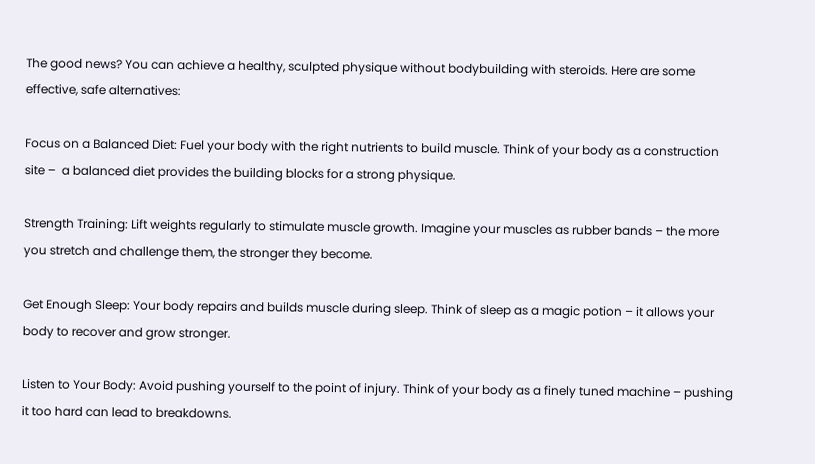The good news? You can achieve a healthy, sculpted physique without bodybuilding with steroids. Here are some effective, safe alternatives:

Focus on a Balanced Diet: Fuel your body with the right nutrients to build muscle. Think of your body as a construction site –  a balanced diet provides the building blocks for a strong physique.

Strength Training: Lift weights regularly to stimulate muscle growth. Imagine your muscles as rubber bands – the more you stretch and challenge them, the stronger they become.

Get Enough Sleep: Your body repairs and builds muscle during sleep. Think of sleep as a magic potion – it allows your body to recover and grow stronger.

Listen to Your Body: Avoid pushing yourself to the point of injury. Think of your body as a finely tuned machine – pushing it too hard can lead to breakdowns.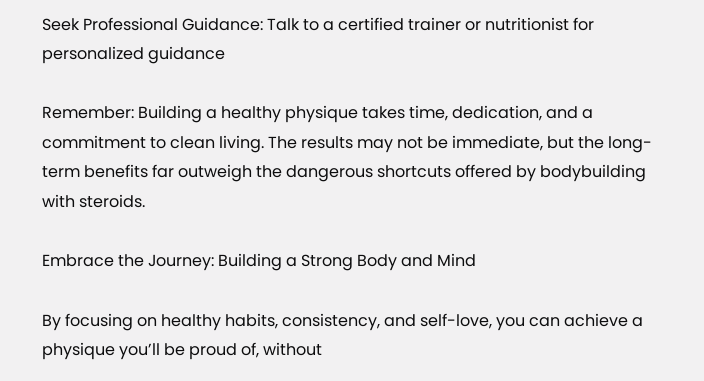Seek Professional Guidance: Talk to a certified trainer or nutritionist for personalized guidance

Remember: Building a healthy physique takes time, dedication, and a commitment to clean living. The results may not be immediate, but the long-term benefits far outweigh the dangerous shortcuts offered by bodybuilding with steroids.

Embrace the Journey: Building a Strong Body and Mind

By focusing on healthy habits, consistency, and self-love, you can achieve a physique you’ll be proud of, without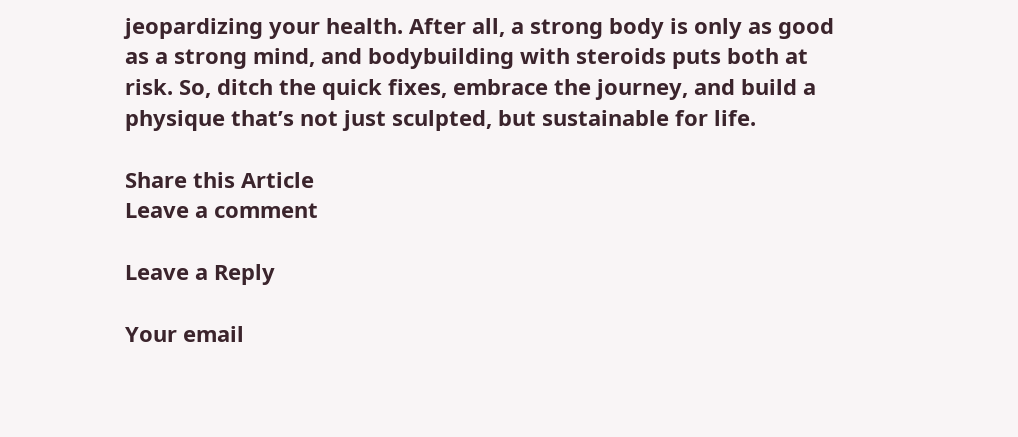jeopardizing your health. After all, a strong body is only as good as a strong mind, and bodybuilding with steroids puts both at risk. So, ditch the quick fixes, embrace the journey, and build a physique that’s not just sculpted, but sustainable for life.

Share this Article
Leave a comment

Leave a Reply

Your email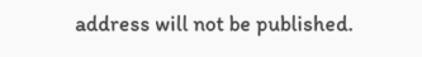address will not be published.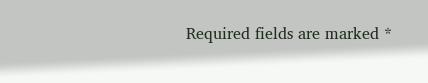Required fields are marked *